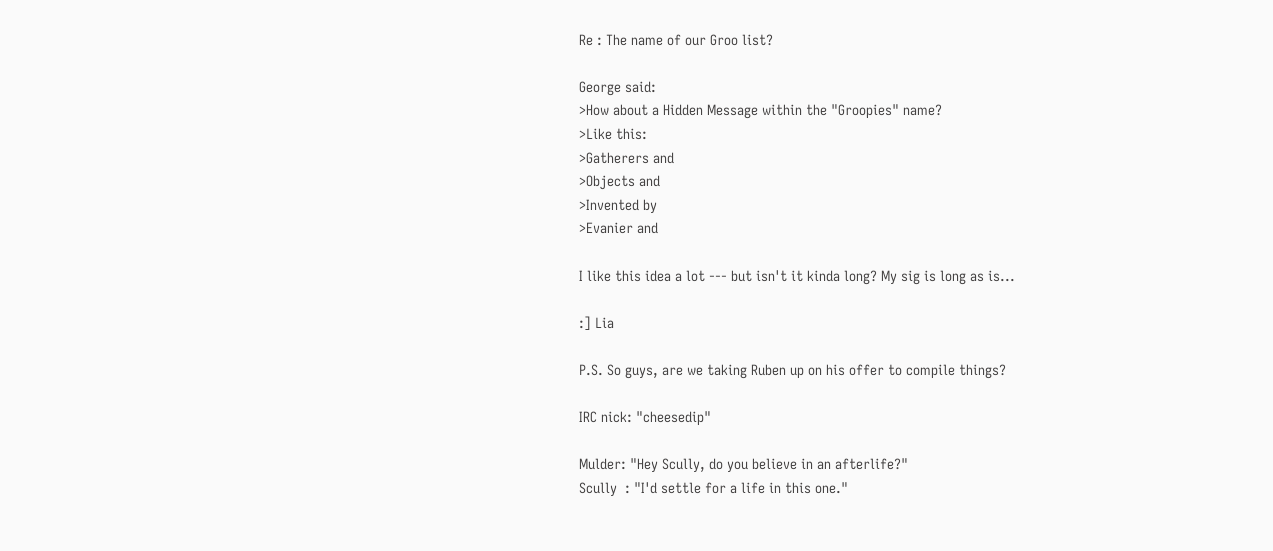Re : The name of our Groo list?

George said:
>How about a Hidden Message within the "Groopies" name?
>Like this:
>Gatherers and
>Objects and
>Invented by
>Evanier and

I like this idea a lot --- but isn't it kinda long? My sig is long as is...

:] Lia

P.S. So guys, are we taking Ruben up on his offer to compile things?

IRC nick: "cheesedip"

Mulder: "Hey Scully, do you believe in an afterlife?"
Scully  : "I'd settle for a life in this one."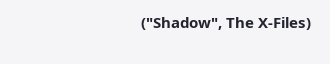("Shadow", The X-Files)